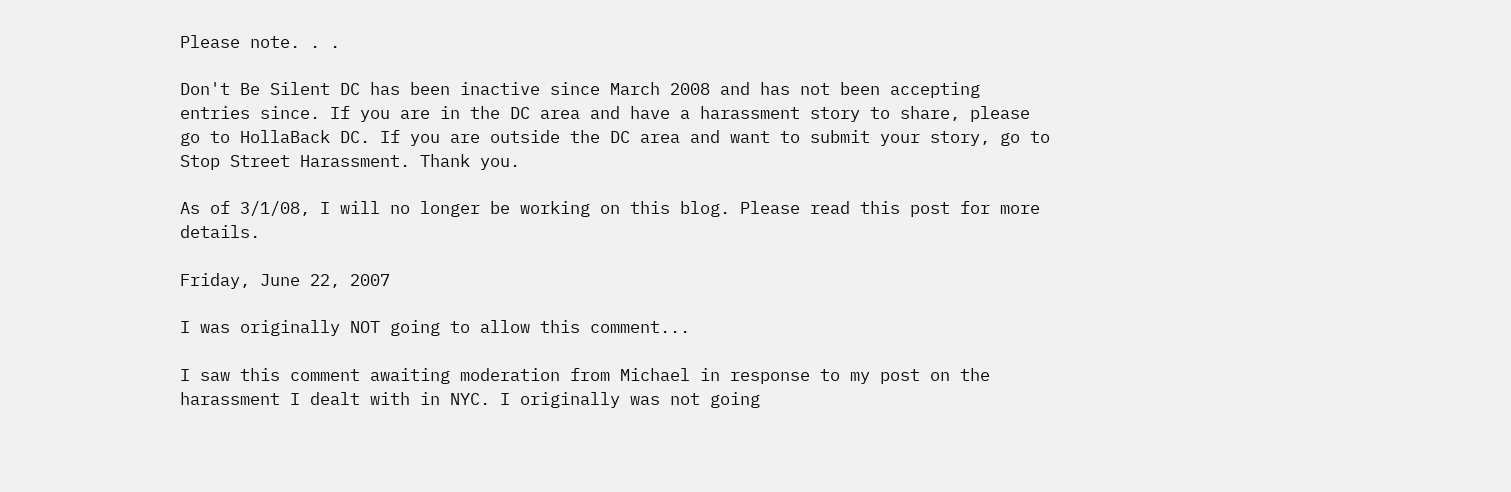Please note. . .

Don't Be Silent DC has been inactive since March 2008 and has not been accepting entries since. If you are in the DC area and have a harassment story to share, please go to HollaBack DC. If you are outside the DC area and want to submit your story, go to Stop Street Harassment. Thank you.

As of 3/1/08, I will no longer be working on this blog. Please read this post for more details.

Friday, June 22, 2007

I was originally NOT going to allow this comment...

I saw this comment awaiting moderation from Michael in response to my post on the harassment I dealt with in NYC. I originally was not going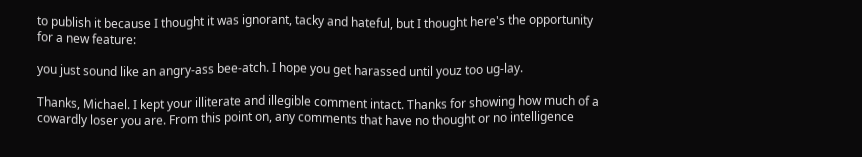to publish it because I thought it was ignorant, tacky and hateful, but I thought here's the opportunity for a new feature:

you just sound like an angry-ass bee-atch. I hope you get harassed until youz too ug-lay.

Thanks, Michael. I kept your illiterate and illegible comment intact. Thanks for showing how much of a cowardly loser you are. From this point on, any comments that have no thought or no intelligence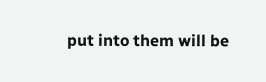put into them will be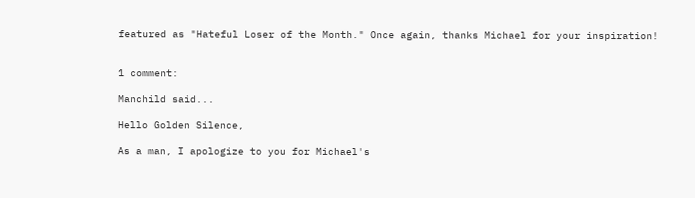featured as "Hateful Loser of the Month." Once again, thanks Michael for your inspiration!


1 comment:

Manchild said...

Hello Golden Silence,

As a man, I apologize to you for Michael's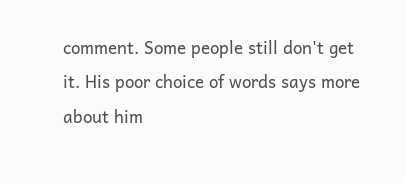comment. Some people still don't get it. His poor choice of words says more about him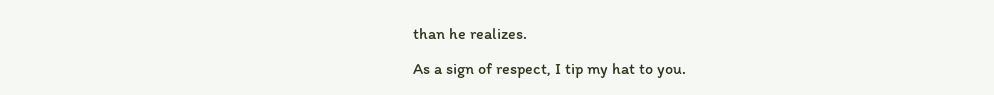than he realizes.

As a sign of respect, I tip my hat to you.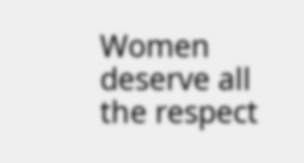Women deserve all the respect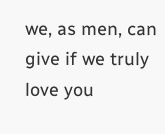we, as men, can give if we truly love you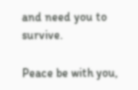and need you to survive.

Peace be with you,